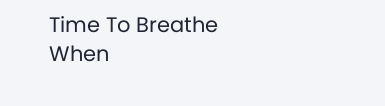Time To Breathe When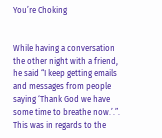You’re Choking


While having a conversation the other night with a friend, he said “I keep getting emails and messages from people saying ‘Thank God we have some time to breathe now.’.”. This was in regards to the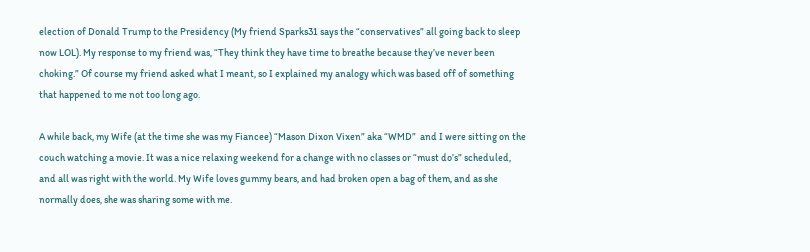election of Donald Trump to the Presidency (My friend Sparks31 says the “conservatives” all going back to sleep now LOL). My response to my friend was, “They think they have time to breathe because they’ve never been choking.” Of course my friend asked what I meant, so I explained my analogy which was based off of something that happened to me not too long ago.

A while back, my Wife (at the time she was my Fiancee) “Mason Dixon Vixen” aka “WMD”  and I were sitting on the couch watching a movie. It was a nice relaxing weekend for a change with no classes or “must do’s” scheduled, and all was right with the world. My Wife loves gummy bears, and had broken open a bag of them, and as she normally does, she was sharing some with me.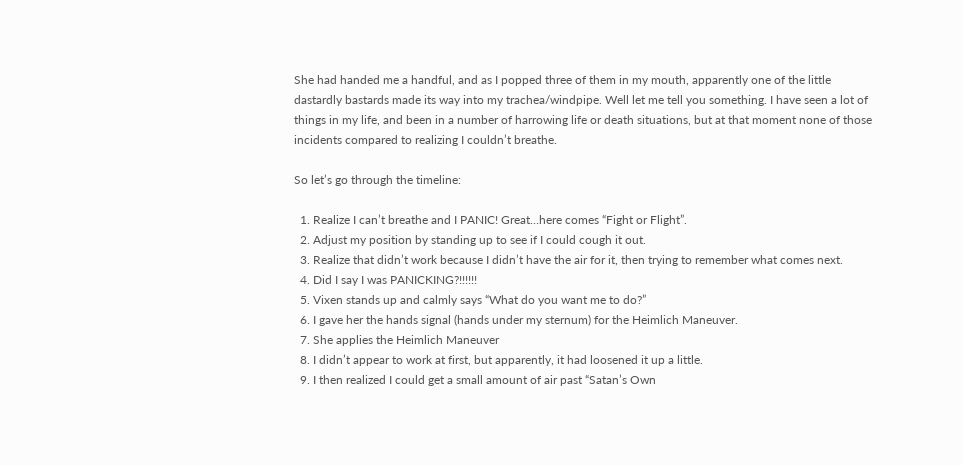She had handed me a handful, and as I popped three of them in my mouth, apparently one of the little dastardly bastards made its way into my trachea/windpipe. Well let me tell you something. I have seen a lot of things in my life, and been in a number of harrowing life or death situations, but at that moment none of those incidents compared to realizing I couldn’t breathe.

So let’s go through the timeline:

  1. Realize I can’t breathe and I PANIC! Great…here comes “Fight or Flight”.
  2. Adjust my position by standing up to see if I could cough it out.
  3. Realize that didn’t work because I didn’t have the air for it, then trying to remember what comes next.
  4. Did I say I was PANICKING?!!!!!!
  5. Vixen stands up and calmly says “What do you want me to do?”
  6. I gave her the hands signal (hands under my sternum) for the Heimlich Maneuver.
  7. She applies the Heimlich Maneuver
  8. I didn’t appear to work at first, but apparently, it had loosened it up a little.
  9. I then realized I could get a small amount of air past “Satan’s Own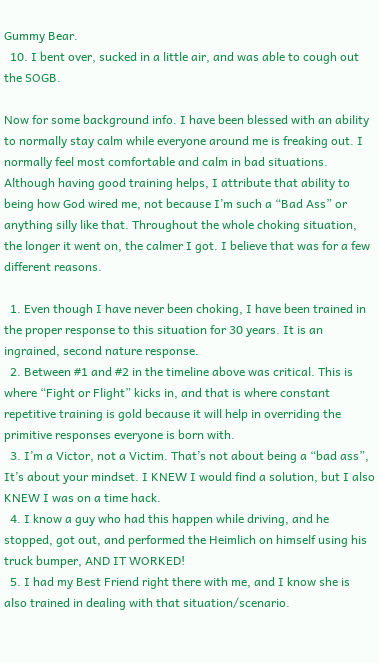Gummy Bear.
  10. I bent over, sucked in a little air, and was able to cough out the SOGB.

Now for some background info. I have been blessed with an ability to normally stay calm while everyone around me is freaking out. I normally feel most comfortable and calm in bad situations. Although having good training helps, I attribute that ability to being how God wired me, not because I’m such a “Bad Ass” or anything silly like that. Throughout the whole choking situation, the longer it went on, the calmer I got. I believe that was for a few different reasons.

  1. Even though I have never been choking, I have been trained in the proper response to this situation for 30 years. It is an ingrained, second nature response.
  2. Between #1 and #2 in the timeline above was critical. This is where “Fight or Flight” kicks in, and that is where constant repetitive training is gold because it will help in overriding the primitive responses everyone is born with.
  3. I’m a Victor, not a Victim. That’s not about being a “bad ass”, It’s about your mindset. I KNEW I would find a solution, but I also KNEW I was on a time hack.
  4. I know a guy who had this happen while driving, and he stopped, got out, and performed the Heimlich on himself using his truck bumper, AND IT WORKED!
  5. I had my Best Friend right there with me, and I know she is also trained in dealing with that situation/scenario.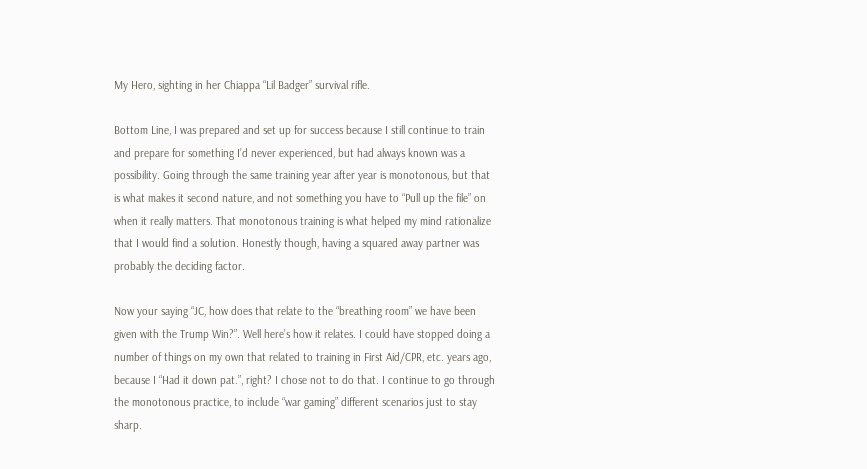My Hero, sighting in her Chiappa “Lil Badger” survival rifle.

Bottom Line, I was prepared and set up for success because I still continue to train and prepare for something I’d never experienced, but had always known was a possibility. Going through the same training year after year is monotonous, but that is what makes it second nature, and not something you have to “Pull up the file” on when it really matters. That monotonous training is what helped my mind rationalize that I would find a solution. Honestly though, having a squared away partner was probably the deciding factor.

Now your saying “JC, how does that relate to the “breathing room” we have been given with the Trump Win?”. Well here’s how it relates. I could have stopped doing a number of things on my own that related to training in First Aid/CPR, etc. years ago, because I “Had it down pat.”, right? I chose not to do that. I continue to go through the monotonous practice, to include “war gaming” different scenarios just to stay sharp.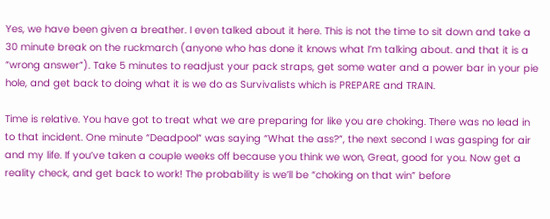Yes, we have been given a breather. I even talked about it here. This is not the time to sit down and take a 30 minute break on the ruckmarch (anyone who has done it knows what I’m talking about. and that it is a “wrong answer”). Take 5 minutes to readjust your pack straps, get some water and a power bar in your pie hole, and get back to doing what it is we do as Survivalists which is PREPARE and TRAIN.

Time is relative. You have got to treat what we are preparing for like you are choking. There was no lead in to that incident. One minute “Deadpool” was saying “What the ass?”, the next second I was gasping for air and my life. If you’ve taken a couple weeks off because you think we won, Great, good for you. Now get a reality check, and get back to work! The probability is we’ll be “choking on that win” before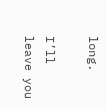long.

I’ll leave you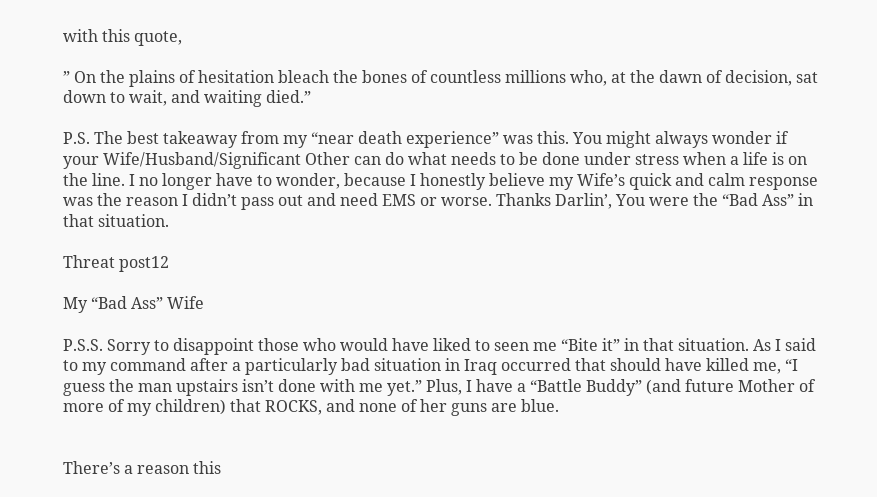with this quote,

” On the plains of hesitation bleach the bones of countless millions who, at the dawn of decision, sat down to wait, and waiting died.”

P.S. The best takeaway from my “near death experience” was this. You might always wonder if your Wife/Husband/Significant Other can do what needs to be done under stress when a life is on the line. I no longer have to wonder, because I honestly believe my Wife’s quick and calm response was the reason I didn’t pass out and need EMS or worse. Thanks Darlin’, You were the “Bad Ass” in that situation.

Threat post12

My “Bad Ass” Wife

P.S.S. Sorry to disappoint those who would have liked to seen me “Bite it” in that situation. As I said to my command after a particularly bad situation in Iraq occurred that should have killed me, “I guess the man upstairs isn’t done with me yet.” Plus, I have a “Battle Buddy” (and future Mother of more of my children) that ROCKS, and none of her guns are blue.


There’s a reason this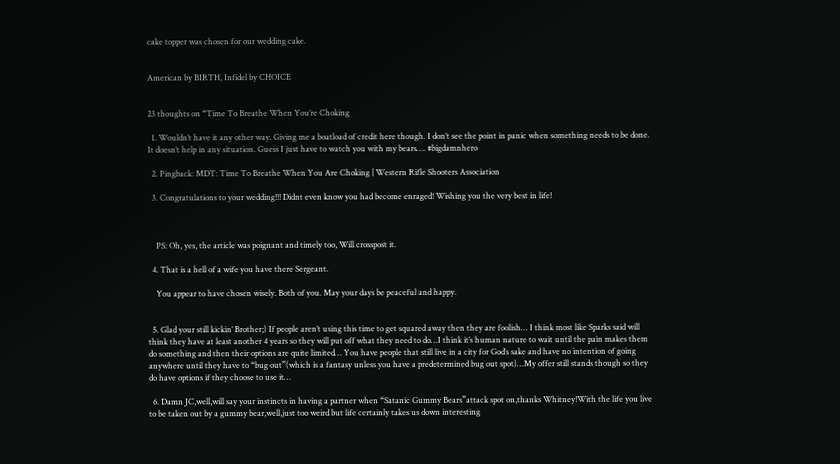cake topper was chosen for our wedding cake.


American by BIRTH, Infidel by CHOICE


23 thoughts on “Time To Breathe When You’re Choking

  1. Wouldn’t have it any other way. Giving me a boatload of credit here though. I don’t see the point in panic when something needs to be done. It doesn’t help in any situation. Guess I just have to watch you with my bears…. #bigdamnhero

  2. Pingback: MDT: Time To Breathe When You Are Choking | Western Rifle Shooters Association

  3. Congratulations to your wedding!!! Didnt even know you had become enraged! Wishing you the very best in life!



    PS: Oh, yes, the article was poignant and timely too, Will crosspost it.

  4. That is a hell of a wife you have there Sergeant.

    You appear to have chosen wisely. Both of you. May your days be peaceful and happy.


  5. Glad your still kickin’ Brother;) If people aren’t using this time to get squared away then they are foolish… I think most like Sparks said will think they have at least another 4 years so they will put off what they need to do…I think it’s human nature to wait until the pain makes them do something and then their options are quite limited… You have people that still live in a city for God’s sake and have no intention of going anywhere until they have to “bug out”(which is a fantasy unless you have a predetermined bug out spot)…My offer still stands though so they do have options if they choose to use it…

  6. Damn JC,well,will say your instincts in having a partner when “Satanic Gummy Bears”attack spot on,thanks Whitney!With the life you live to be taken out by a gummy bear,well,just too weird but life certainly takes us down interesting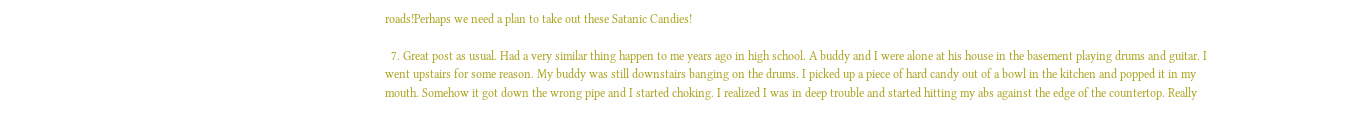roads!Perhaps we need a plan to take out these Satanic Candies!

  7. Great post as usual. Had a very similar thing happen to me years ago in high school. A buddy and I were alone at his house in the basement playing drums and guitar. I went upstairs for some reason. My buddy was still downstairs banging on the drums. I picked up a piece of hard candy out of a bowl in the kitchen and popped it in my mouth. Somehow it got down the wrong pipe and I started choking. I realized I was in deep trouble and started hitting my abs against the edge of the countertop. Really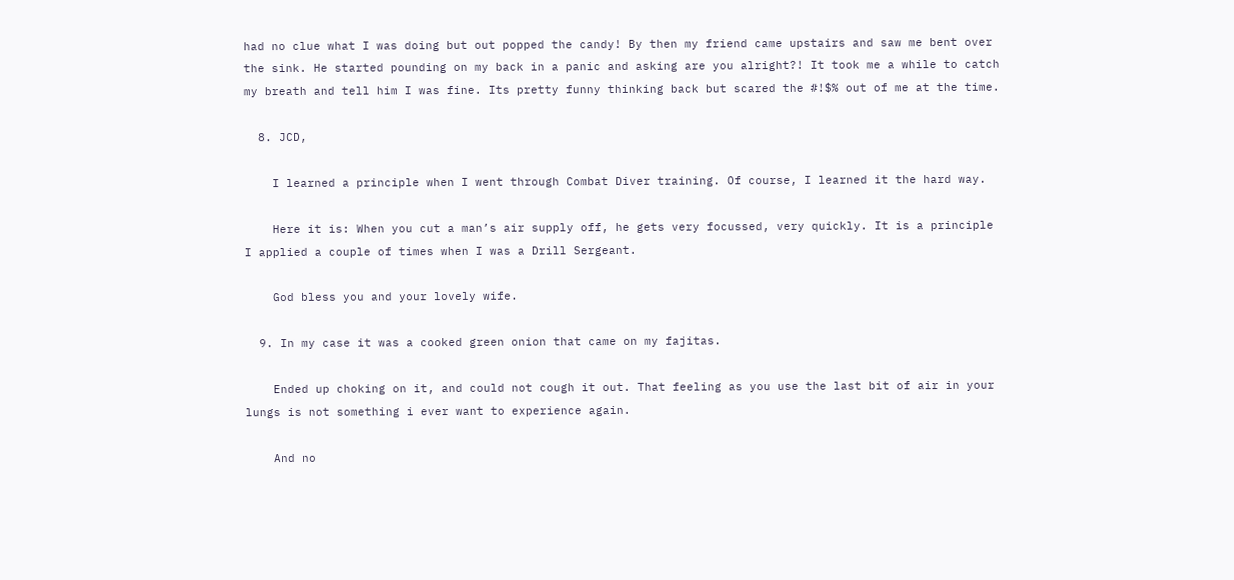had no clue what I was doing but out popped the candy! By then my friend came upstairs and saw me bent over the sink. He started pounding on my back in a panic and asking are you alright?! It took me a while to catch my breath and tell him I was fine. Its pretty funny thinking back but scared the #!$% out of me at the time.

  8. JCD,

    I learned a principle when I went through Combat Diver training. Of course, I learned it the hard way.

    Here it is: When you cut a man’s air supply off, he gets very focussed, very quickly. It is a principle I applied a couple of times when I was a Drill Sergeant.

    God bless you and your lovely wife.

  9. In my case it was a cooked green onion that came on my fajitas.

    Ended up choking on it, and could not cough it out. That feeling as you use the last bit of air in your lungs is not something i ever want to experience again.

    And no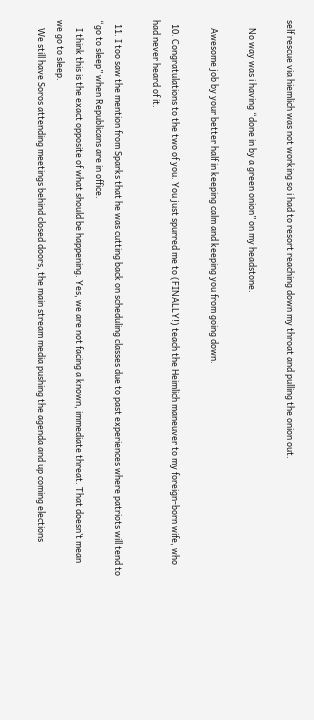self rescue via hiemlich was not working so i had to resort reaching down my throat and pulling the onion out.

    No way was i having “done in by a green onion” on my headstone.

    Awesome job by your better half in keeping calm and keeping you from going down.

  10. Congratulations to the two of you. You just spurred me to (FINALLY!) teach the Heimlich maneuver to my foreign-born wife, who had never heard of it.

  11. I too saw the mention from Sparks that he was cutting back on scheduling classes due to past experiences where patriots will tend to “go to sleep” when Republicans are in office.
    I think this is the exact opposite of what should be happening. Yes, we are not facing a known, immediate threat. That doesn’t mean we go to sleep.
    We still have Soros attending meetings behind closed doors, the main stream media pushing the agenda and up coming elections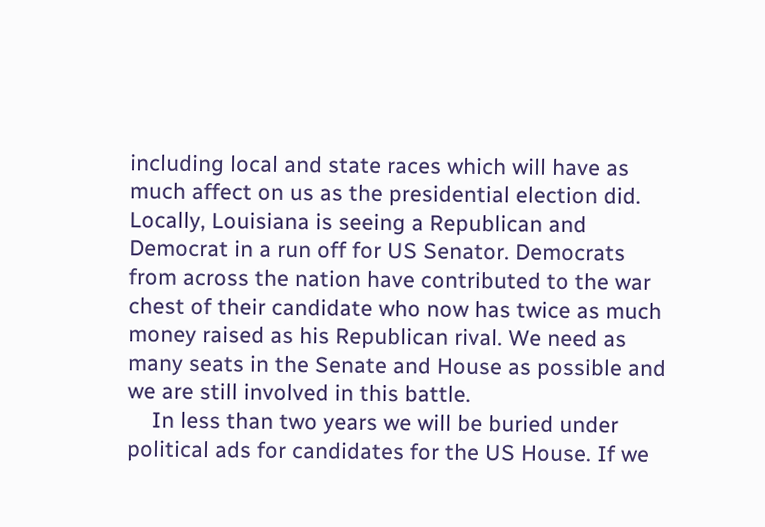including local and state races which will have as much affect on us as the presidential election did. Locally, Louisiana is seeing a Republican and Democrat in a run off for US Senator. Democrats from across the nation have contributed to the war chest of their candidate who now has twice as much money raised as his Republican rival. We need as many seats in the Senate and House as possible and we are still involved in this battle.
    In less than two years we will be buried under political ads for candidates for the US House. If we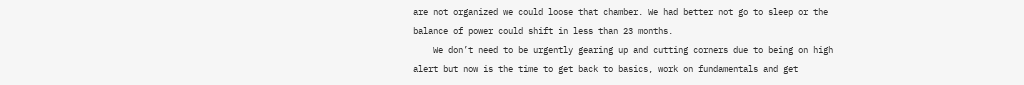are not organized we could loose that chamber. We had better not go to sleep or the balance of power could shift in less than 23 months.
    We don’t need to be urgently gearing up and cutting corners due to being on high alert but now is the time to get back to basics, work on fundamentals and get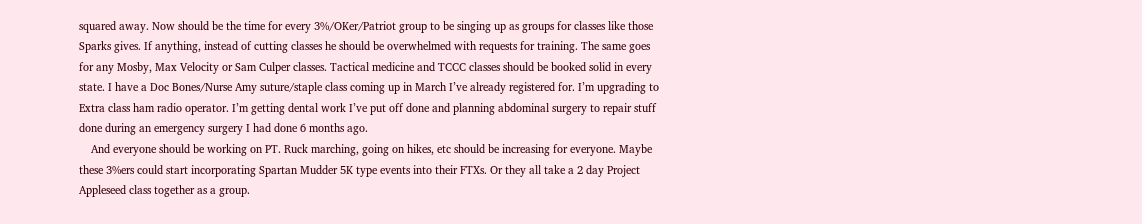squared away. Now should be the time for every 3%/OKer/Patriot group to be singing up as groups for classes like those Sparks gives. If anything, instead of cutting classes he should be overwhelmed with requests for training. The same goes for any Mosby, Max Velocity or Sam Culper classes. Tactical medicine and TCCC classes should be booked solid in every state. I have a Doc Bones/Nurse Amy suture/staple class coming up in March I’ve already registered for. I’m upgrading to Extra class ham radio operator. I’m getting dental work I’ve put off done and planning abdominal surgery to repair stuff done during an emergency surgery I had done 6 months ago.
    And everyone should be working on PT. Ruck marching, going on hikes, etc should be increasing for everyone. Maybe these 3%ers could start incorporating Spartan Mudder 5K type events into their FTXs. Or they all take a 2 day Project Appleseed class together as a group.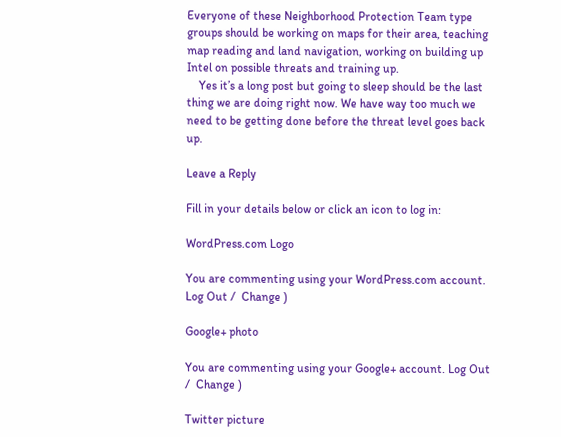Everyone of these Neighborhood Protection Team type groups should be working on maps for their area, teaching map reading and land navigation, working on building up Intel on possible threats and training up.
    Yes it’s a long post but going to sleep should be the last thing we are doing right now. We have way too much we need to be getting done before the threat level goes back up.

Leave a Reply

Fill in your details below or click an icon to log in:

WordPress.com Logo

You are commenting using your WordPress.com account. Log Out /  Change )

Google+ photo

You are commenting using your Google+ account. Log Out /  Change )

Twitter picture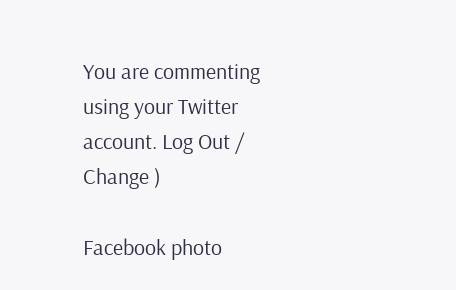You are commenting using your Twitter account. Log Out /  Change )

Facebook photo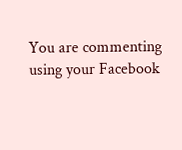You are commenting using your Facebook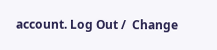account. Log Out /  Change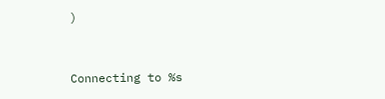)


Connecting to %s